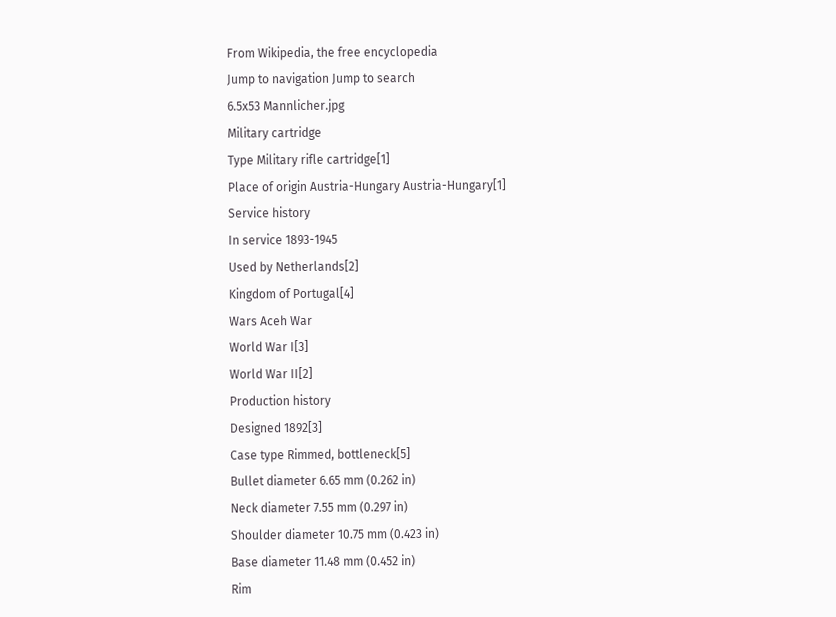From Wikipedia, the free encyclopedia
Jump to navigation Jump to search
6.5x53 Mannlicher.jpg
Military cartridge
Type Military rifle cartridge[1]
Place of origin Austria-Hungary Austria-Hungary[1]
Service history
In service 1893-1945
Used by Netherlands[2]
Kingdom of Portugal[4]
Wars Aceh War
World War I[3]
World War II[2]
Production history
Designed 1892[3]
Case type Rimmed, bottleneck[5]
Bullet diameter 6.65 mm (0.262 in)
Neck diameter 7.55 mm (0.297 in)
Shoulder diameter 10.75 mm (0.423 in)
Base diameter 11.48 mm (0.452 in)
Rim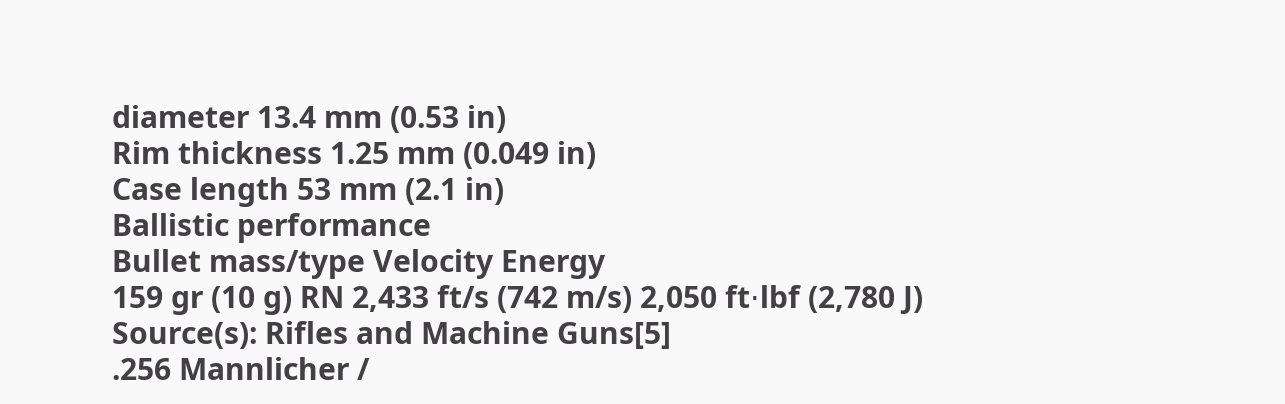diameter 13.4 mm (0.53 in)
Rim thickness 1.25 mm (0.049 in)
Case length 53 mm (2.1 in)
Ballistic performance
Bullet mass/type Velocity Energy
159 gr (10 g) RN 2,433 ft/s (742 m/s) 2,050 ft⋅lbf (2,780 J)
Source(s): Rifles and Machine Guns[5]
.256 Mannlicher /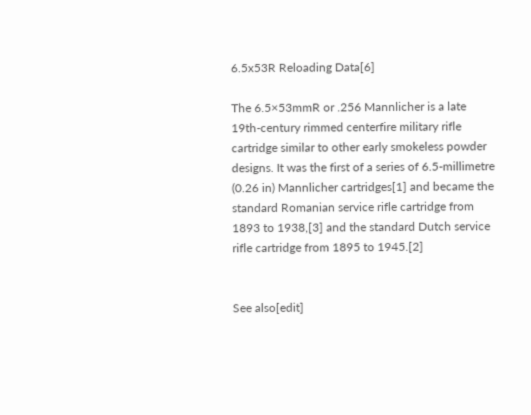6.5x53R Reloading Data[6]

The 6.5×53mmR or .256 Mannlicher is a late 19th-century rimmed centerfire military rifle cartridge similar to other early smokeless powder designs. It was the first of a series of 6.5-millimetre (0.26 in) Mannlicher cartridges[1] and became the standard Romanian service rifle cartridge from 1893 to 1938,[3] and the standard Dutch service rifle cartridge from 1895 to 1945.[2]


See also[edit]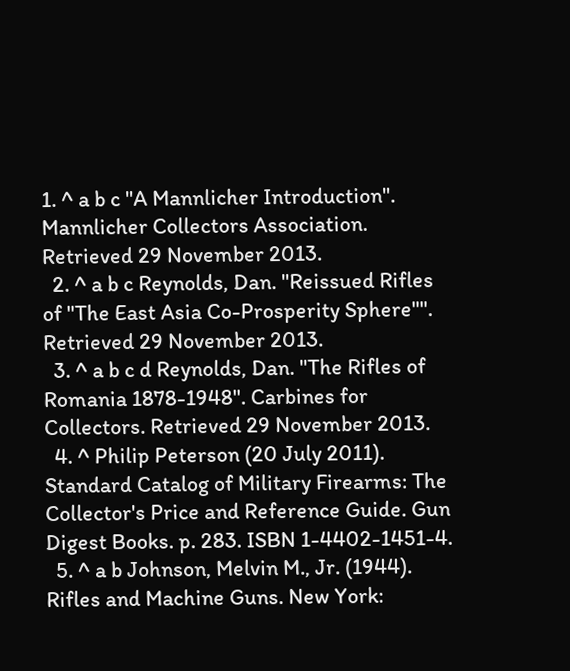1. ^ a b c "A Mannlicher Introduction". Mannlicher Collectors Association. Retrieved 29 November 2013.
  2. ^ a b c Reynolds, Dan. "Reissued Rifles of "The East Asia Co-Prosperity Sphere"". Retrieved 29 November 2013.
  3. ^ a b c d Reynolds, Dan. "The Rifles of Romania 1878-1948". Carbines for Collectors. Retrieved 29 November 2013.
  4. ^ Philip Peterson (20 July 2011). Standard Catalog of Military Firearms: The Collector's Price and Reference Guide. Gun Digest Books. p. 283. ISBN 1-4402-1451-4.
  5. ^ a b Johnson, Melvin M., Jr. (1944). Rifles and Machine Guns. New York: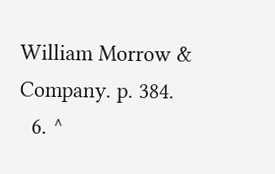William Morrow & Company. p. 384.
  6. ^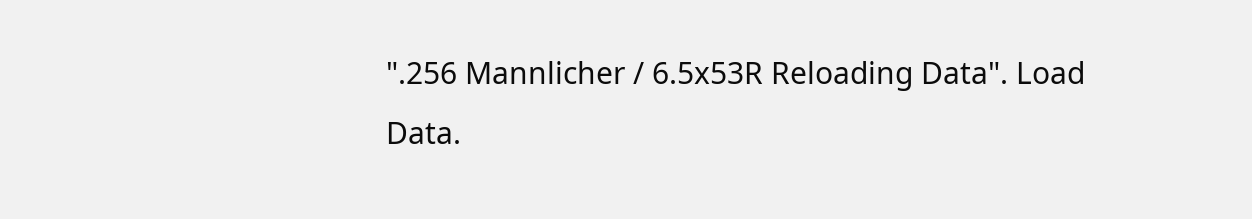".256 Mannlicher / 6.5x53R Reloading Data". Load Data.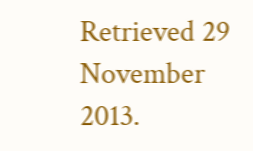Retrieved 29 November 2013.